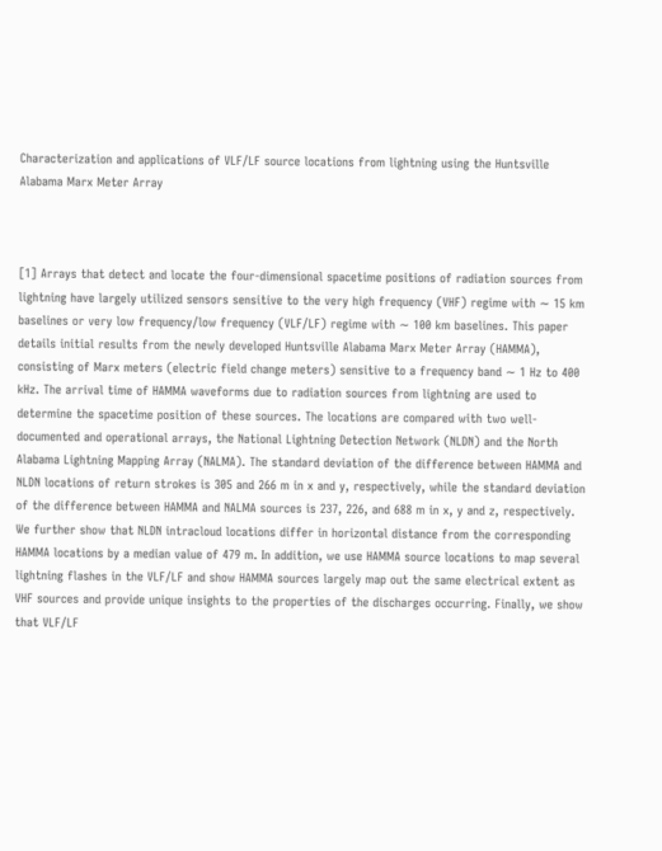Characterization and applications of VLF/LF source locations from lightning using the Huntsville Alabama Marx Meter Array



[1] Arrays that detect and locate the four-dimensional spacetime positions of radiation sources from lightning have largely utilized sensors sensitive to the very high frequency (VHF) regime with ∼ 15 km baselines or very low frequency/low frequency (VLF/LF) regime with ∼ 100 km baselines. This paper details initial results from the newly developed Huntsville Alabama Marx Meter Array (HAMMA), consisting of Marx meters (electric field change meters) sensitive to a frequency band ∼ 1 Hz to 400 kHz. The arrival time of HAMMA waveforms due to radiation sources from lightning are used to determine the spacetime position of these sources. The locations are compared with two well-documented and operational arrays, the National Lightning Detection Network (NLDN) and the North Alabama Lightning Mapping Array (NALMA). The standard deviation of the difference between HAMMA and NLDN locations of return strokes is 305 and 266 m in x and y, respectively, while the standard deviation of the difference between HAMMA and NALMA sources is 237, 226, and 688 m in x, y and z, respectively. We further show that NLDN intracloud locations differ in horizontal distance from the corresponding HAMMA locations by a median value of 479 m. In addition, we use HAMMA source locations to map several lightning flashes in the VLF/LF and show HAMMA sources largely map out the same electrical extent as VHF sources and provide unique insights to the properties of the discharges occurring. Finally, we show that VLF/LF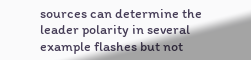sources can determine the leader polarity in several example flashes but not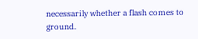necessarily whether a flash comes to ground.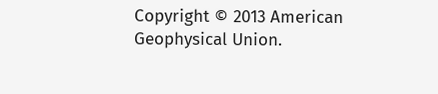Copyright © 2013 American Geophysical Union.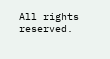All rights reserved.